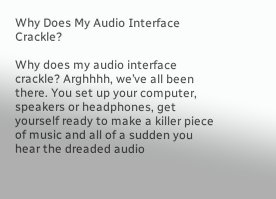Why Does My Audio Interface Crackle?

Why does my audio interface crackle? Arghhhh, we’ve all been there. You set up your computer, speakers or headphones, get yourself ready to make a killer piece of music and all of a sudden you hear the dreaded audio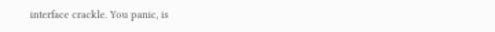interface crackle. You panic, is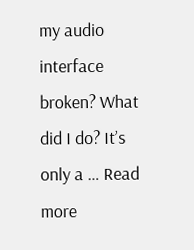my audio interface broken? What did I do? It’s only a … Read more